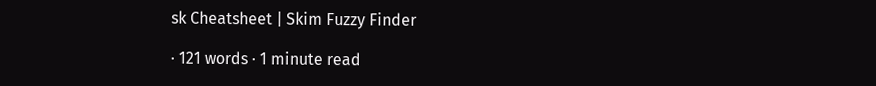sk Cheatsheet | Skim Fuzzy Finder

· 121 words · 1 minute read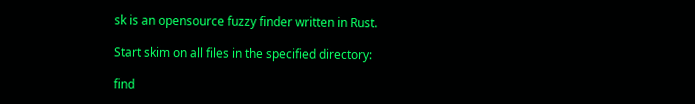sk is an opensource fuzzy finder written in Rust.

Start skim on all files in the specified directory:

find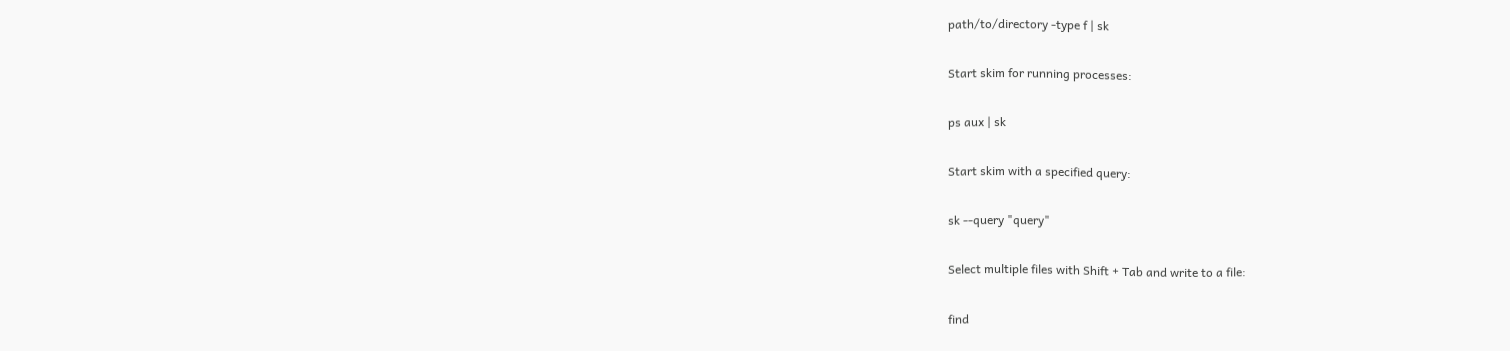path/to/directory -type f | sk

Start skim for running processes:

ps aux | sk

Start skim with a specified query:

sk --query "query"

Select multiple files with Shift + Tab and write to a file:

find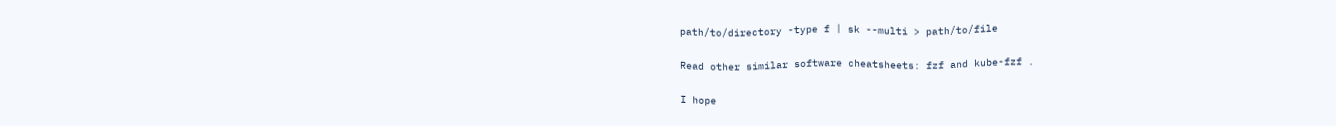path/to/directory -type f | sk --multi > path/to/file

Read other similar software cheatsheets: fzf and kube-fzf .

I hope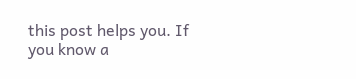this post helps you. If you know a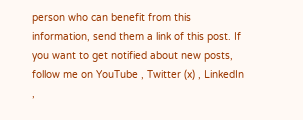person who can benefit from this information, send them a link of this post. If you want to get notified about new posts, follow me on YouTube , Twitter (x) , LinkedIn ,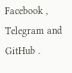Facebook , Telegram and GitHub .